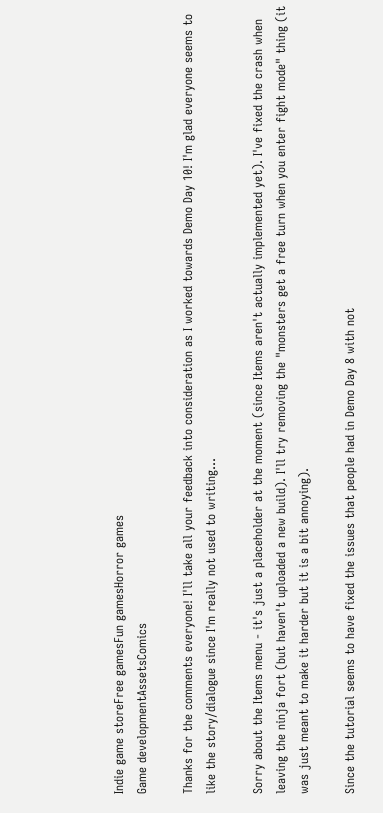Indie game storeFree gamesFun gamesHorror games
Game developmentAssetsComics

Thanks for the comments everyone! I'll take all your feedback into consideration as I worked towards Demo Day 10! I'm glad everyone seems to like the story/dialogue since I'm really not used to writing...

Sorry about the Items menu - it's just a placeholder at the moment (since Items aren't actually implemented yet). I've fixed the crash when leaving the ninja fort (but haven't uploaded a new build). I'll try removing the "monsters get a free turn when you enter fight mode" thing (it was just meant to make it harder but it is a bit annoying).

Since the tutorial seems to have fixed the issues that people had in Demo Day 8 with not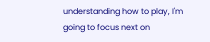understanding how to play, I'm going to focus next on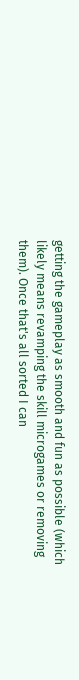getting the gameplay as smooth and fun as possible (which likely means revamping the skill microgames or removing them). Once that's all sorted I can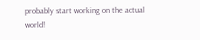probably start working on the actual world!